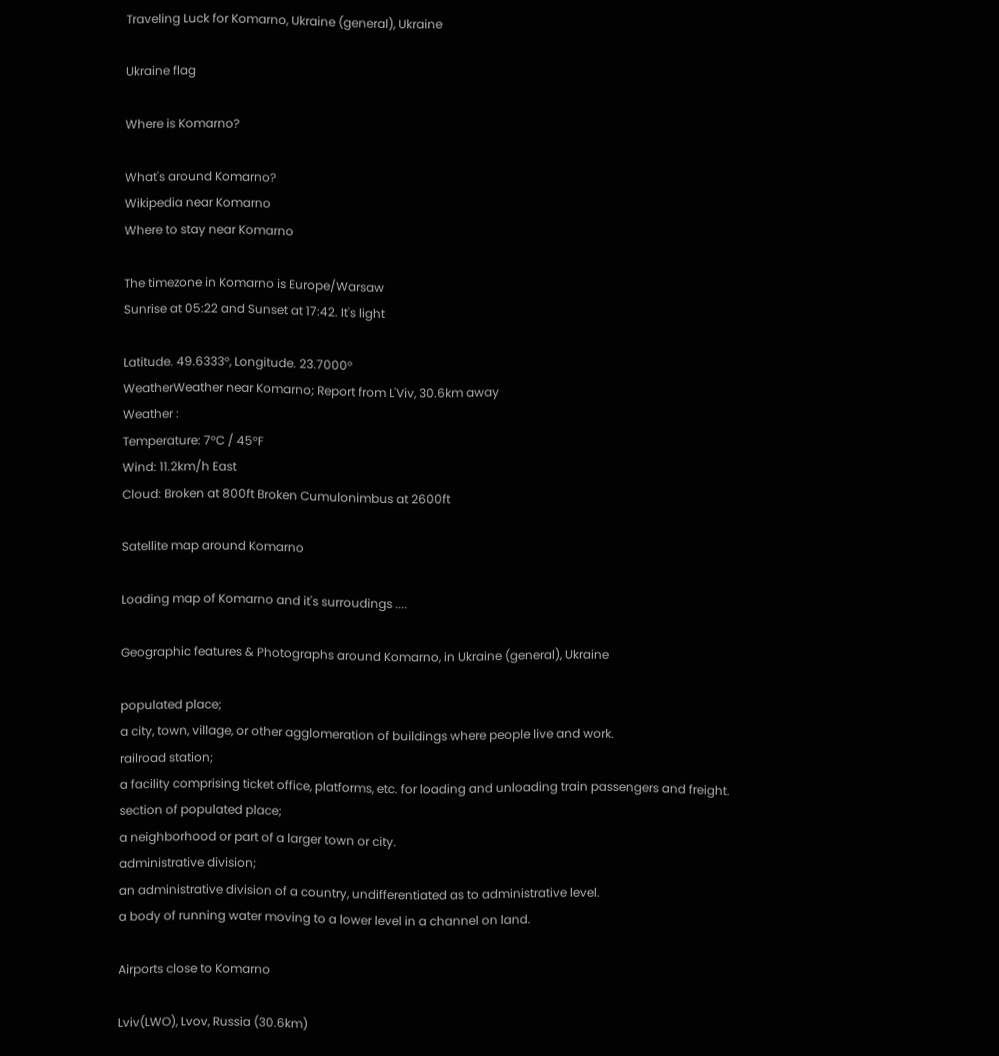Traveling Luck for Komarno, Ukraine (general), Ukraine

Ukraine flag

Where is Komarno?

What's around Komarno?
Wikipedia near Komarno
Where to stay near Komarno

The timezone in Komarno is Europe/Warsaw
Sunrise at 05:22 and Sunset at 17:42. It's light

Latitude. 49.6333°, Longitude. 23.7000°
WeatherWeather near Komarno; Report from L'Viv, 30.6km away
Weather :
Temperature: 7°C / 45°F
Wind: 11.2km/h East
Cloud: Broken at 800ft Broken Cumulonimbus at 2600ft

Satellite map around Komarno

Loading map of Komarno and it's surroudings ....

Geographic features & Photographs around Komarno, in Ukraine (general), Ukraine

populated place;
a city, town, village, or other agglomeration of buildings where people live and work.
railroad station;
a facility comprising ticket office, platforms, etc. for loading and unloading train passengers and freight.
section of populated place;
a neighborhood or part of a larger town or city.
administrative division;
an administrative division of a country, undifferentiated as to administrative level.
a body of running water moving to a lower level in a channel on land.

Airports close to Komarno

Lviv(LWO), Lvov, Russia (30.6km)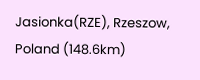Jasionka(RZE), Rzeszow, Poland (148.6km)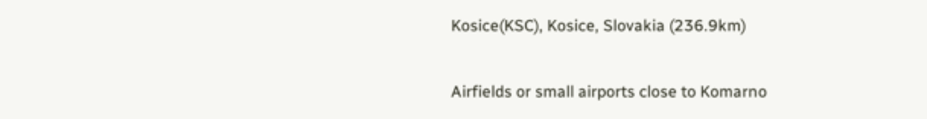Kosice(KSC), Kosice, Slovakia (236.9km)

Airfields or small airports close to Komarno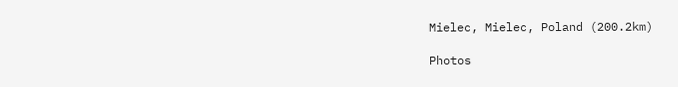Mielec, Mielec, Poland (200.2km)

Photos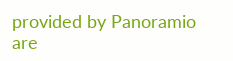provided by Panoramio are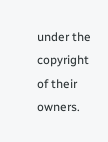under the copyright of their owners.